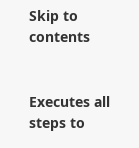Skip to contents


Executes all steps to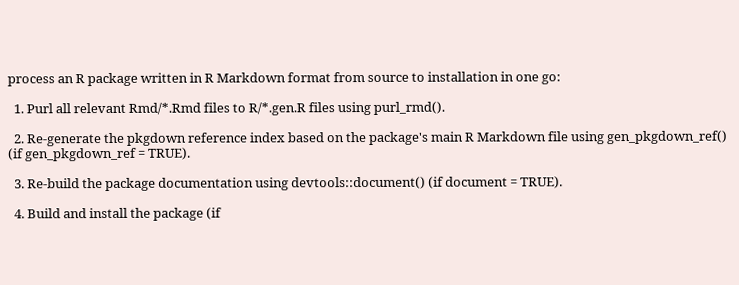process an R package written in R Markdown format from source to installation in one go:

  1. Purl all relevant Rmd/*.Rmd files to R/*.gen.R files using purl_rmd().

  2. Re-generate the pkgdown reference index based on the package's main R Markdown file using gen_pkgdown_ref() (if gen_pkgdown_ref = TRUE).

  3. Re-build the package documentation using devtools::document() (if document = TRUE).

  4. Build and install the package (if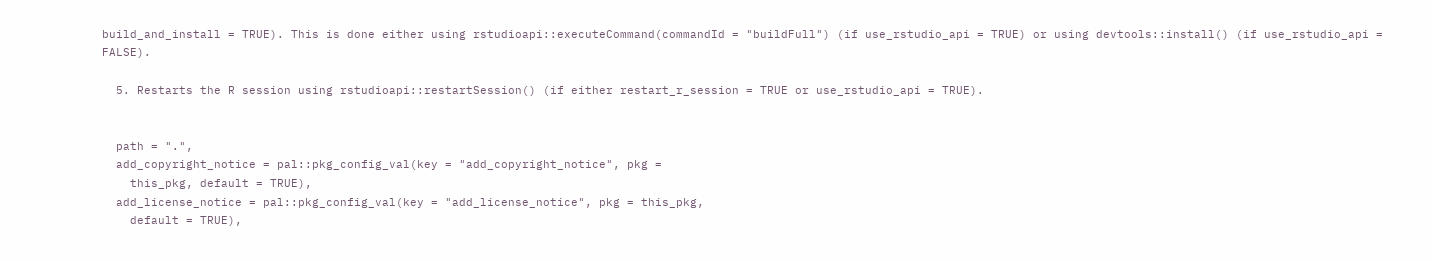build_and_install = TRUE). This is done either using rstudioapi::executeCommand(commandId = "buildFull") (if use_rstudio_api = TRUE) or using devtools::install() (if use_rstudio_api = FALSE).

  5. Restarts the R session using rstudioapi::restartSession() (if either restart_r_session = TRUE or use_rstudio_api = TRUE).


  path = ".",
  add_copyright_notice = pal::pkg_config_val(key = "add_copyright_notice", pkg =
    this_pkg, default = TRUE),
  add_license_notice = pal::pkg_config_val(key = "add_license_notice", pkg = this_pkg,
    default = TRUE),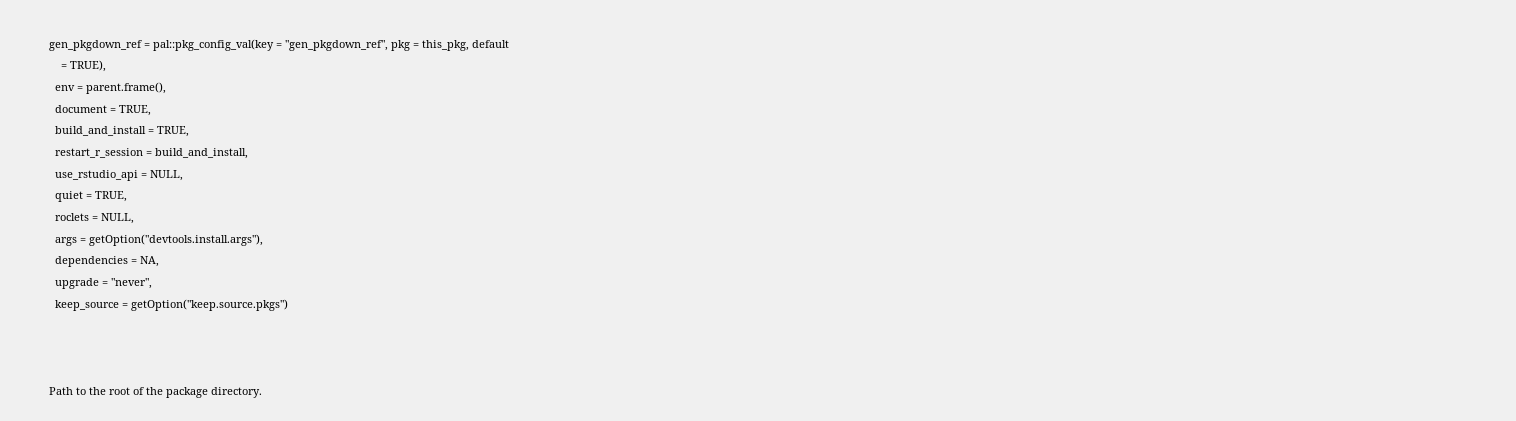gen_pkgdown_ref = pal::pkg_config_val(key = "gen_pkgdown_ref", pkg = this_pkg, default
    = TRUE),
  env = parent.frame(),
  document = TRUE,
  build_and_install = TRUE,
  restart_r_session = build_and_install,
  use_rstudio_api = NULL,
  quiet = TRUE,
  roclets = NULL,
  args = getOption("devtools.install.args"),
  dependencies = NA,
  upgrade = "never",
  keep_source = getOption("keep.source.pkgs")



Path to the root of the package directory.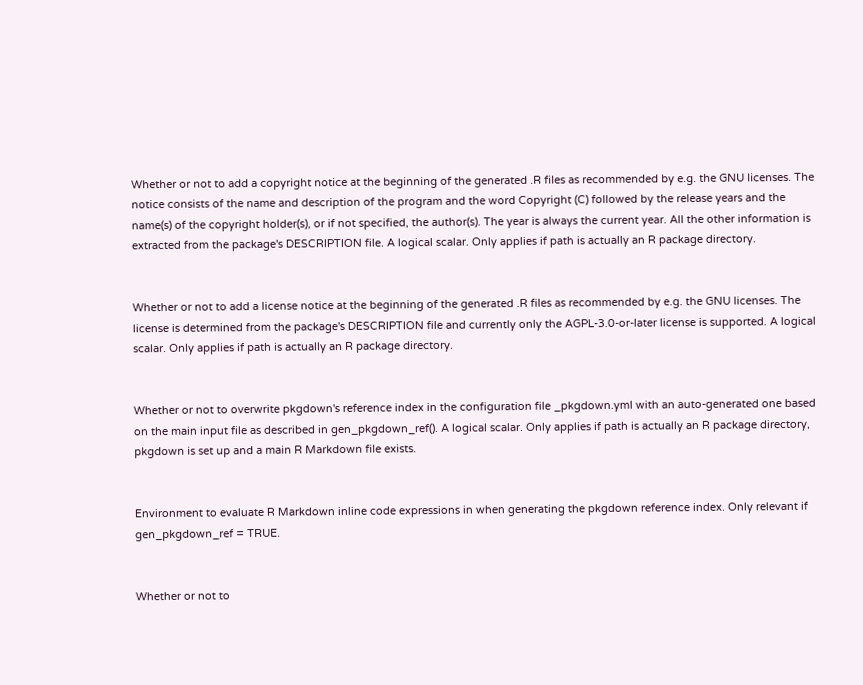Whether or not to add a copyright notice at the beginning of the generated .R files as recommended by e.g. the GNU licenses. The notice consists of the name and description of the program and the word Copyright (C) followed by the release years and the name(s) of the copyright holder(s), or if not specified, the author(s). The year is always the current year. All the other information is extracted from the package's DESCRIPTION file. A logical scalar. Only applies if path is actually an R package directory.


Whether or not to add a license notice at the beginning of the generated .R files as recommended by e.g. the GNU licenses. The license is determined from the package's DESCRIPTION file and currently only the AGPL-3.0-or-later license is supported. A logical scalar. Only applies if path is actually an R package directory.


Whether or not to overwrite pkgdown's reference index in the configuration file _pkgdown.yml with an auto-generated one based on the main input file as described in gen_pkgdown_ref(). A logical scalar. Only applies if path is actually an R package directory, pkgdown is set up and a main R Markdown file exists.


Environment to evaluate R Markdown inline code expressions in when generating the pkgdown reference index. Only relevant if gen_pkgdown_ref = TRUE.


Whether or not to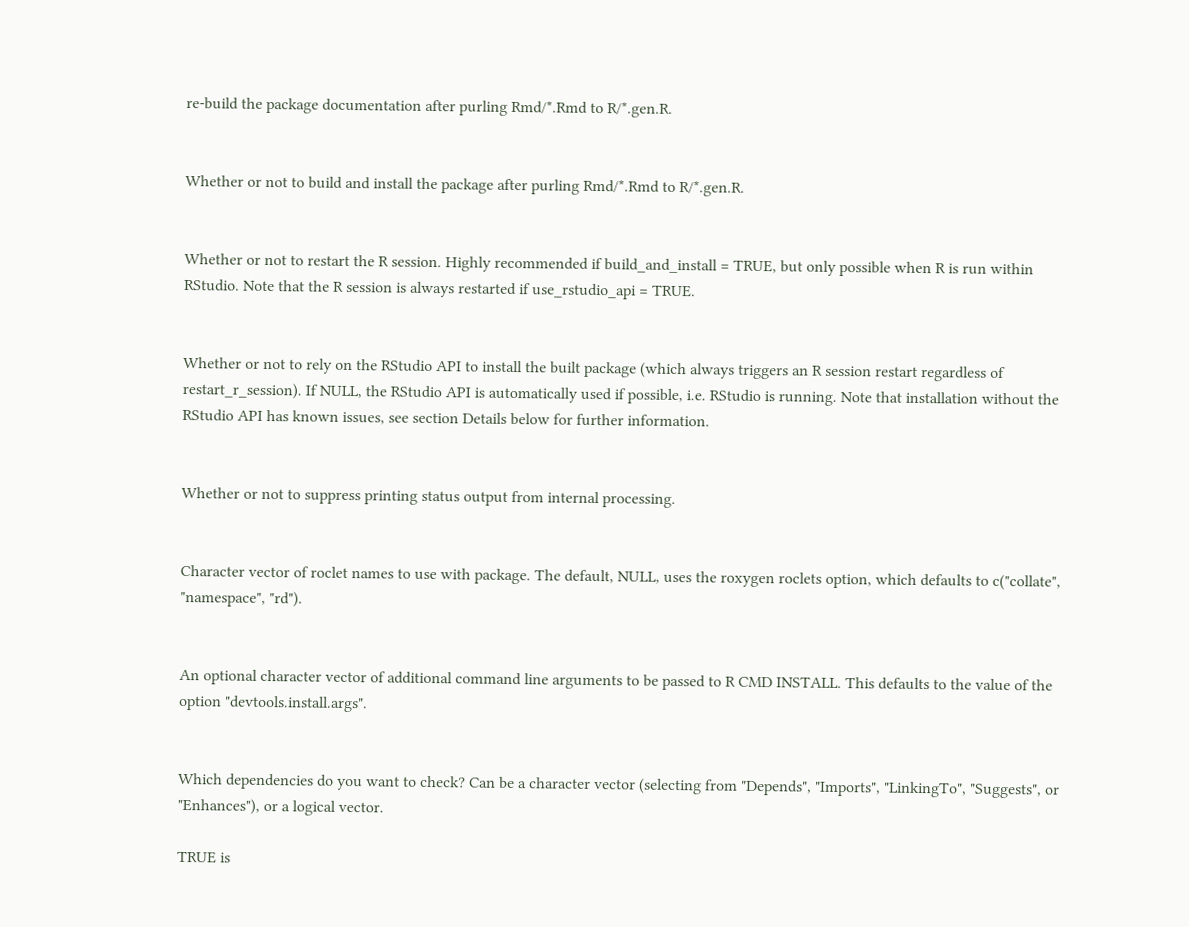re-build the package documentation after purling Rmd/*.Rmd to R/*.gen.R.


Whether or not to build and install the package after purling Rmd/*.Rmd to R/*.gen.R.


Whether or not to restart the R session. Highly recommended if build_and_install = TRUE, but only possible when R is run within RStudio. Note that the R session is always restarted if use_rstudio_api = TRUE.


Whether or not to rely on the RStudio API to install the built package (which always triggers an R session restart regardless of restart_r_session). If NULL, the RStudio API is automatically used if possible, i.e. RStudio is running. Note that installation without the RStudio API has known issues, see section Details below for further information.


Whether or not to suppress printing status output from internal processing.


Character vector of roclet names to use with package. The default, NULL, uses the roxygen roclets option, which defaults to c("collate", "namespace", "rd").


An optional character vector of additional command line arguments to be passed to R CMD INSTALL. This defaults to the value of the option "devtools.install.args".


Which dependencies do you want to check? Can be a character vector (selecting from "Depends", "Imports", "LinkingTo", "Suggests", or "Enhances"), or a logical vector.

TRUE is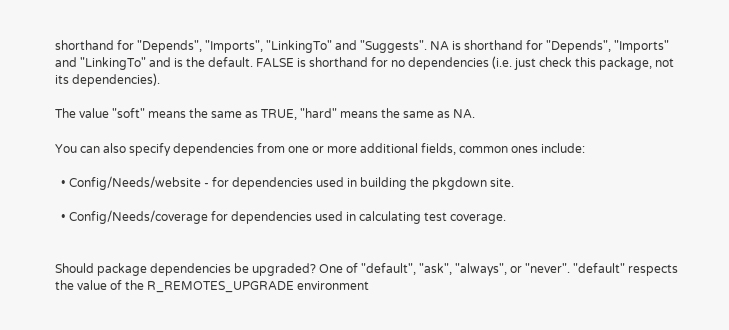shorthand for "Depends", "Imports", "LinkingTo" and "Suggests". NA is shorthand for "Depends", "Imports" and "LinkingTo" and is the default. FALSE is shorthand for no dependencies (i.e. just check this package, not its dependencies).

The value "soft" means the same as TRUE, "hard" means the same as NA.

You can also specify dependencies from one or more additional fields, common ones include:

  • Config/Needs/website - for dependencies used in building the pkgdown site.

  • Config/Needs/coverage for dependencies used in calculating test coverage.


Should package dependencies be upgraded? One of "default", "ask", "always", or "never". "default" respects the value of the R_REMOTES_UPGRADE environment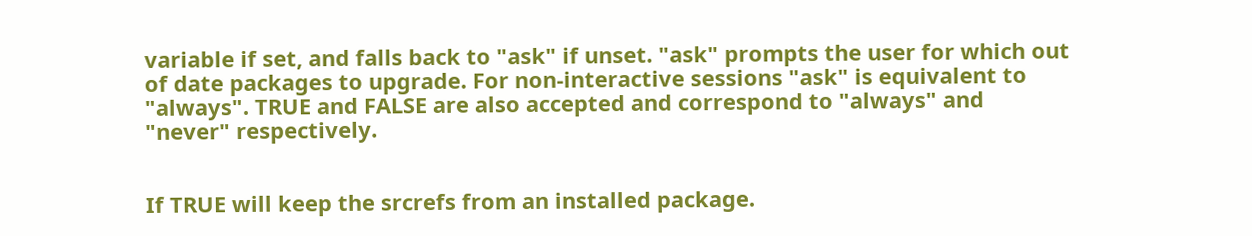variable if set, and falls back to "ask" if unset. "ask" prompts the user for which out of date packages to upgrade. For non-interactive sessions "ask" is equivalent to "always". TRUE and FALSE are also accepted and correspond to "always" and "never" respectively.


If TRUE will keep the srcrefs from an installed package.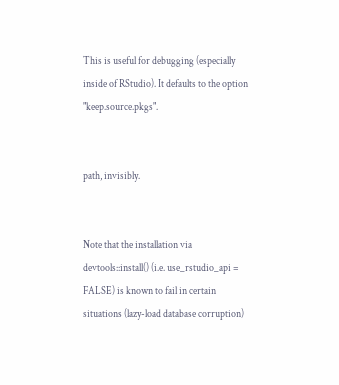This is useful for debugging (especially inside of RStudio). It defaults to the option "keep.source.pkgs".


path, invisibly.


Note that the installation via devtools::install() (i.e. use_rstudio_api = FALSE) is known to fail in certain situations (lazy-load database corruption)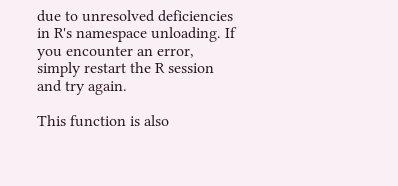due to unresolved deficiencies in R's namespace unloading. If you encounter an error, simply restart the R session and try again.

This function is also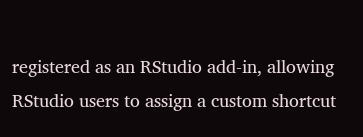registered as an RStudio add-in, allowing RStudio users to assign a custom shortcut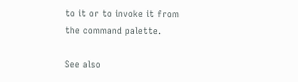to it or to invoke it from the command palette.

See also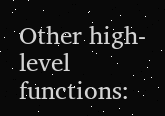Other high-level functions: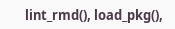lint_rmd(), load_pkg(),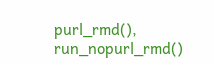purl_rmd(), run_nopurl_rmd()